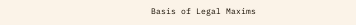Basis of Legal Maxims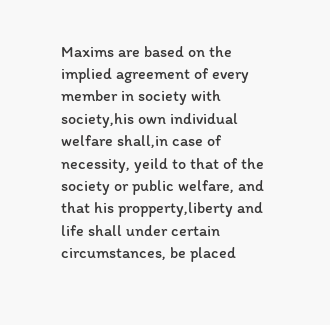Maxims are based on the implied agreement of every member in society with society,his own individual welfare shall,in case of necessity, yeild to that of the society or public welfare, and that his propperty,liberty and life shall under certain circumstances, be placed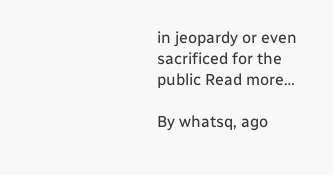in jeopardy or even sacrificed for the public Read more…

By whatsq, ago